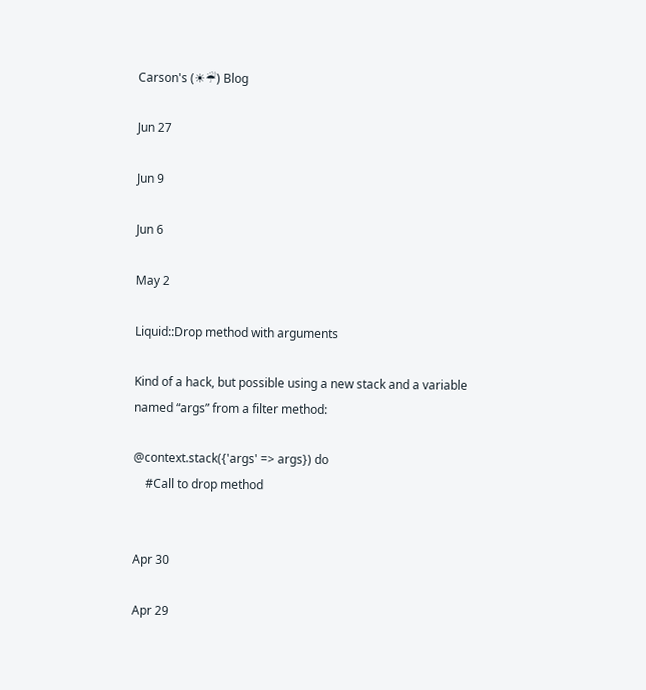Carson's (☀☔) Blog

Jun 27

Jun 9

Jun 6

May 2

Liquid::Drop method with arguments

Kind of a hack, but possible using a new stack and a variable named “args” from a filter method:

@context.stack({'args' => args}) do
    #Call to drop method


Apr 30

Apr 29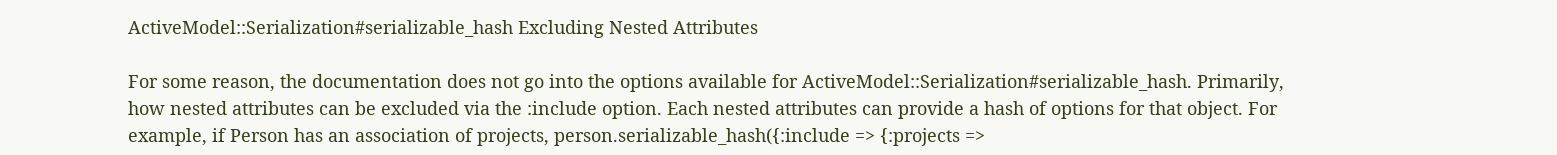ActiveModel::Serialization#serializable_hash Excluding Nested Attributes

For some reason, the documentation does not go into the options available for ActiveModel::Serialization#serializable_hash. Primarily, how nested attributes can be excluded via the :include option. Each nested attributes can provide a hash of options for that object. For example, if Person has an association of projects, person.serializable_hash({:include => {:projects =>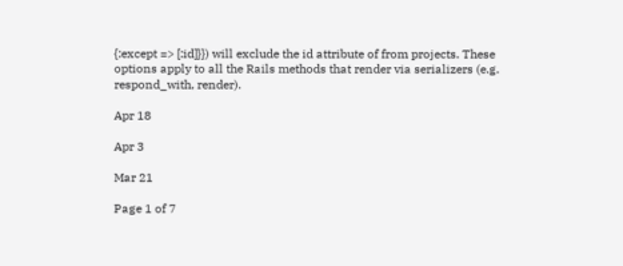{:except => [:id]}}) will exclude the id attribute of from projects. These options apply to all the Rails methods that render via serializers (e.g. respond_with, render).

Apr 18

Apr 3

Mar 21

Page 1 of 7